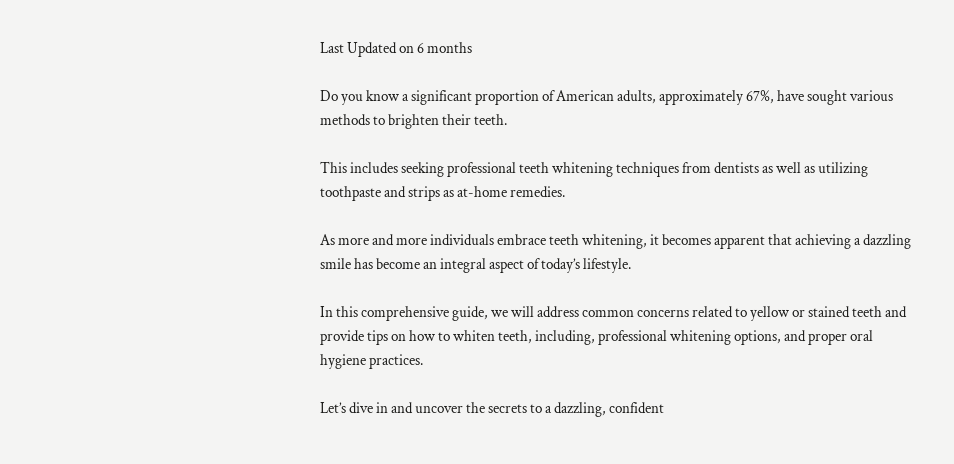Last Updated on 6 months

Do you know a significant proportion of American adults, approximately 67%, have sought various methods to brighten their teeth.

This includes seeking professional teeth whitening techniques from dentists as well as utilizing toothpaste and strips as at-home remedies.

As more and more individuals embrace teeth whitening, it becomes apparent that achieving a dazzling smile has become an integral aspect of today’s lifestyle.

In this comprehensive guide, we will address common concerns related to yellow or stained teeth and provide tips on how to whiten teeth, including, professional whitening options, and proper oral hygiene practices.

Let’s dive in and uncover the secrets to a dazzling, confident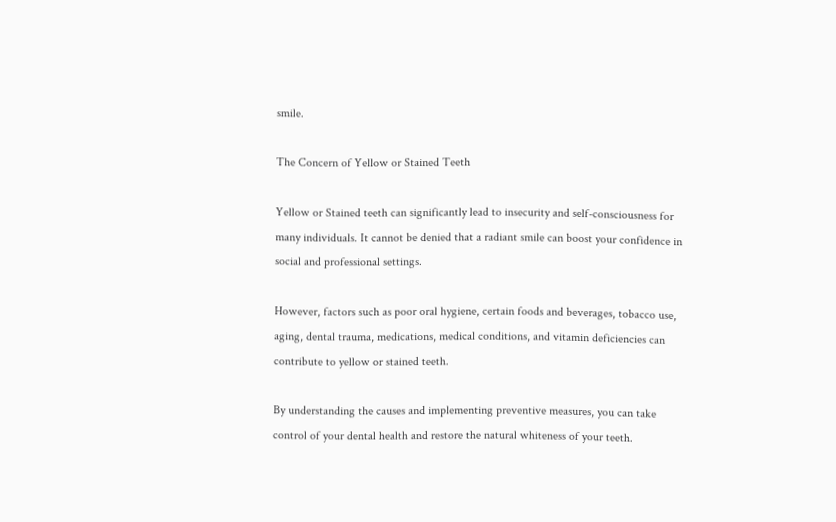smile.

The Concern of Yellow or Stained Teeth

Yellow or Stained teeth can significantly lead to insecurity and self-consciousness for many individuals. It cannot be denied that a radiant smile can boost your confidence in social and professional settings.

However, factors such as poor oral hygiene, certain foods and beverages, tobacco use, aging, dental trauma, medications, medical conditions, and vitamin deficiencies can contribute to yellow or stained teeth.

By understanding the causes and implementing preventive measures, you can take control of your dental health and restore the natural whiteness of your teeth.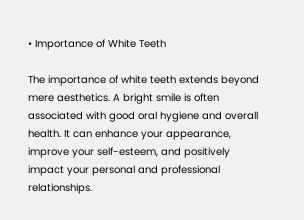• Importance of White Teeth

The importance of white teeth extends beyond mere aesthetics. A bright smile is often associated with good oral hygiene and overall health. It can enhance your appearance, improve your self-esteem, and positively impact your personal and professional relationships.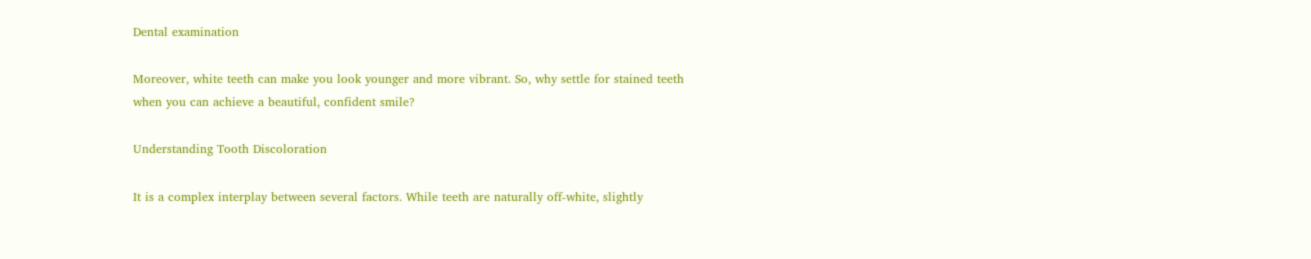Dental examination

Moreover, white teeth can make you look younger and more vibrant. So, why settle for stained teeth when you can achieve a beautiful, confident smile?

Understanding Tooth Discoloration

It is a complex interplay between several factors. While teeth are naturally off-white, slightly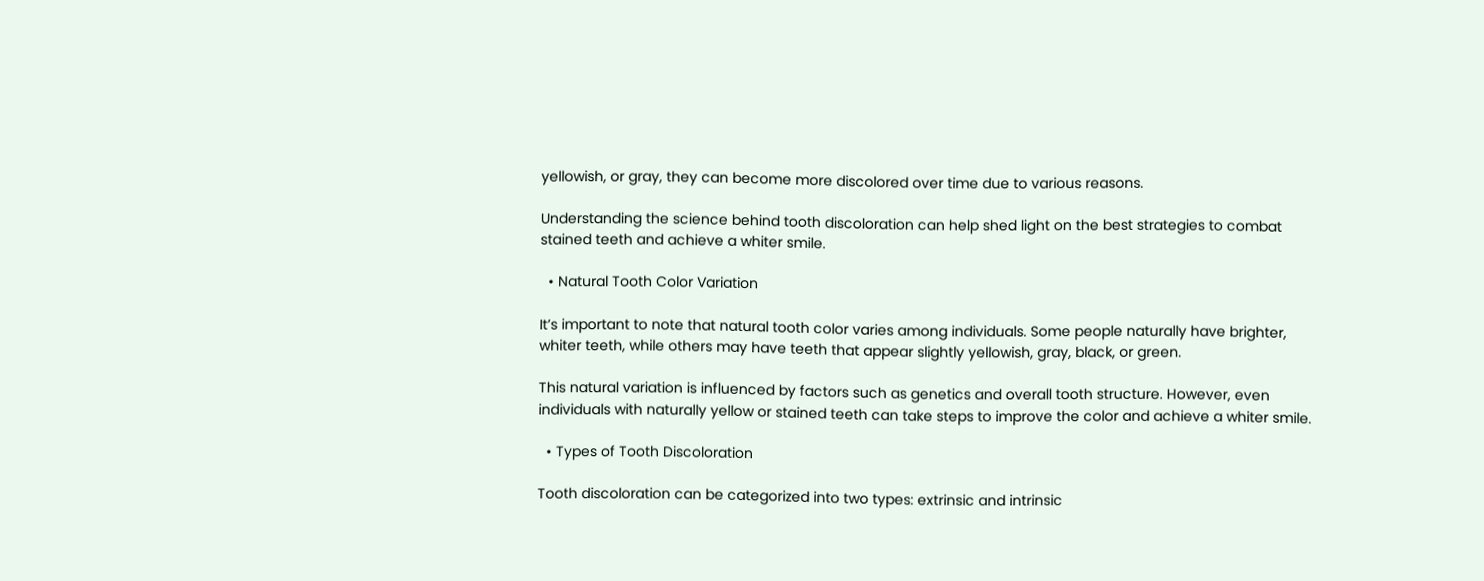yellowish, or gray, they can become more discolored over time due to various reasons.

Understanding the science behind tooth discoloration can help shed light on the best strategies to combat stained teeth and achieve a whiter smile.

  • Natural Tooth Color Variation

It’s important to note that natural tooth color varies among individuals. Some people naturally have brighter, whiter teeth, while others may have teeth that appear slightly yellowish, gray, black, or green.

This natural variation is influenced by factors such as genetics and overall tooth structure. However, even individuals with naturally yellow or stained teeth can take steps to improve the color and achieve a whiter smile.

  • Types of Tooth Discoloration

Tooth discoloration can be categorized into two types: extrinsic and intrinsic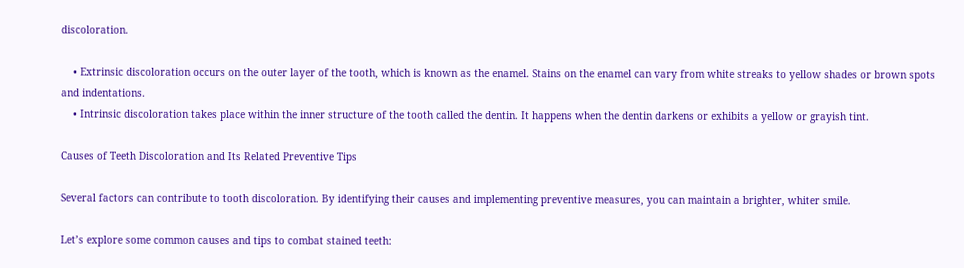discoloration.

    • Extrinsic discoloration occurs on the outer layer of the tooth, which is known as the enamel. Stains on the enamel can vary from white streaks to yellow shades or brown spots and indentations.
    • Intrinsic discoloration takes place within the inner structure of the tooth called the dentin. It happens when the dentin darkens or exhibits a yellow or grayish tint.

Causes of Teeth Discoloration and Its Related Preventive Tips

Several factors can contribute to tooth discoloration. By identifying their causes and implementing preventive measures, you can maintain a brighter, whiter smile.

Let’s explore some common causes and tips to combat stained teeth: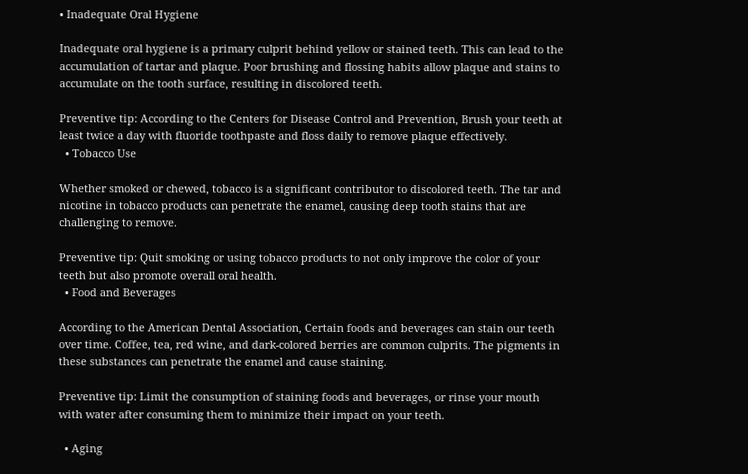• Inadequate Oral Hygiene

Inadequate oral hygiene is a primary culprit behind yellow or stained teeth. This can lead to the accumulation of tartar and plaque. Poor brushing and flossing habits allow plaque and stains to accumulate on the tooth surface, resulting in discolored teeth.

Preventive tip: According to the Centers for Disease Control and Prevention, Brush your teeth at least twice a day with fluoride toothpaste and floss daily to remove plaque effectively.
  • Tobacco Use

Whether smoked or chewed, tobacco is a significant contributor to discolored teeth. The tar and nicotine in tobacco products can penetrate the enamel, causing deep tooth stains that are challenging to remove.

Preventive tip: Quit smoking or using tobacco products to not only improve the color of your teeth but also promote overall oral health.
  • Food and Beverages

According to the American Dental Association, Certain foods and beverages can stain our teeth over time. Coffee, tea, red wine, and dark-colored berries are common culprits. The pigments in these substances can penetrate the enamel and cause staining.

Preventive tip: Limit the consumption of staining foods and beverages, or rinse your mouth with water after consuming them to minimize their impact on your teeth.

  • Aging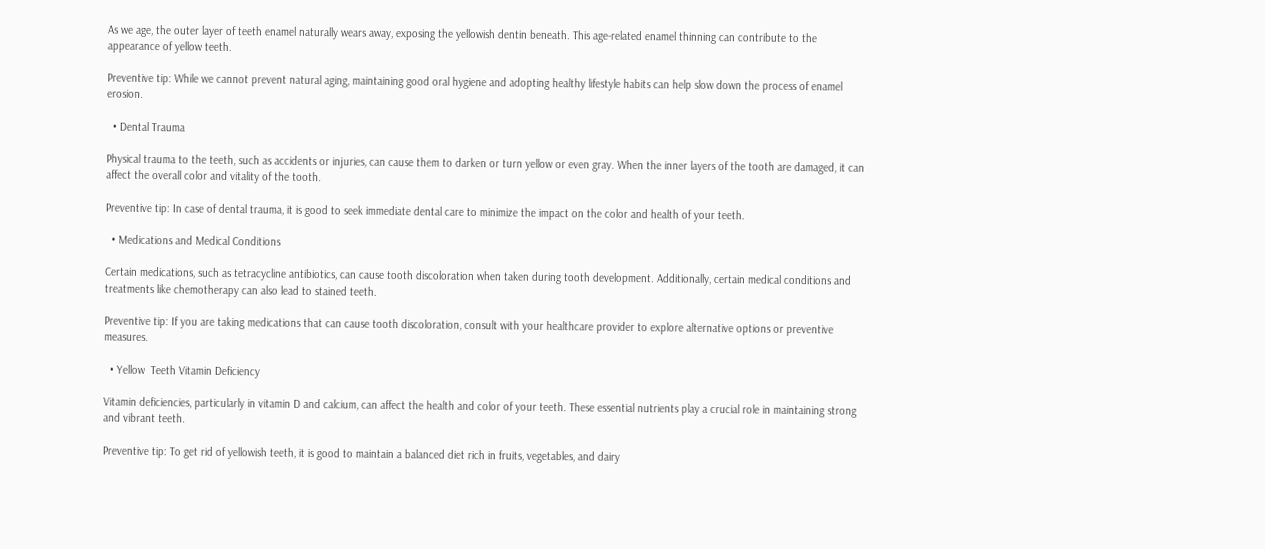As we age, the outer layer of teeth enamel naturally wears away, exposing the yellowish dentin beneath. This age-related enamel thinning can contribute to the appearance of yellow teeth.

Preventive tip: While we cannot prevent natural aging, maintaining good oral hygiene and adopting healthy lifestyle habits can help slow down the process of enamel erosion.

  • Dental Trauma

Physical trauma to the teeth, such as accidents or injuries, can cause them to darken or turn yellow or even gray. When the inner layers of the tooth are damaged, it can affect the overall color and vitality of the tooth.

Preventive tip: In case of dental trauma, it is good to seek immediate dental care to minimize the impact on the color and health of your teeth.

  • Medications and Medical Conditions

Certain medications, such as tetracycline antibiotics, can cause tooth discoloration when taken during tooth development. Additionally, certain medical conditions and treatments like chemotherapy can also lead to stained teeth.

Preventive tip: If you are taking medications that can cause tooth discoloration, consult with your healthcare provider to explore alternative options or preventive measures.

  • Yellow  Teeth Vitamin Deficiency

Vitamin deficiencies, particularly in vitamin D and calcium, can affect the health and color of your teeth. These essential nutrients play a crucial role in maintaining strong and vibrant teeth.

Preventive tip: To get rid of yellowish teeth, it is good to maintain a balanced diet rich in fruits, vegetables, and dairy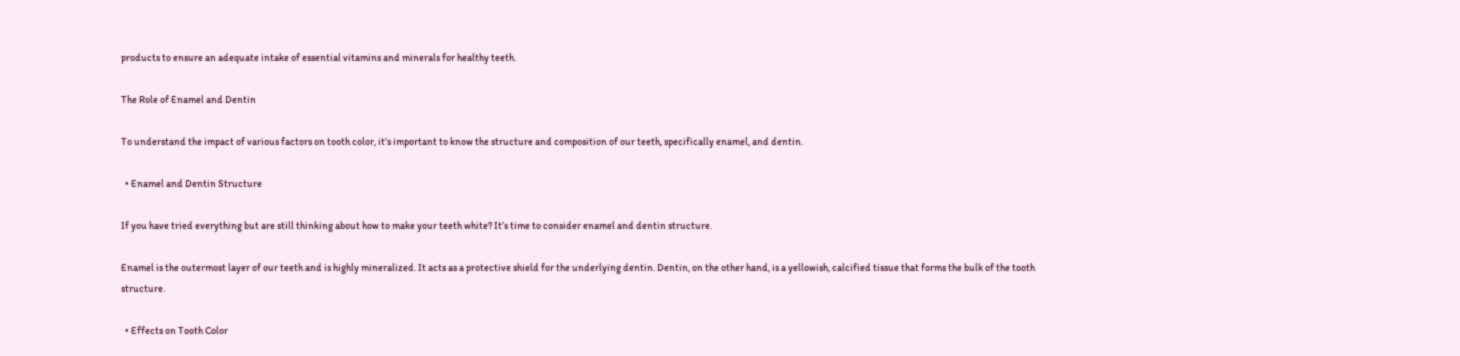products to ensure an adequate intake of essential vitamins and minerals for healthy teeth.

The Role of Enamel and Dentin

To understand the impact of various factors on tooth color, it’s important to know the structure and composition of our teeth, specifically enamel, and dentin.

  • Enamel and Dentin Structure

If you have tried everything but are still thinking about how to make your teeth white? It’s time to consider enamel and dentin structure.

Enamel is the outermost layer of our teeth and is highly mineralized. It acts as a protective shield for the underlying dentin. Dentin, on the other hand, is a yellowish, calcified tissue that forms the bulk of the tooth structure.

  • Effects on Tooth Color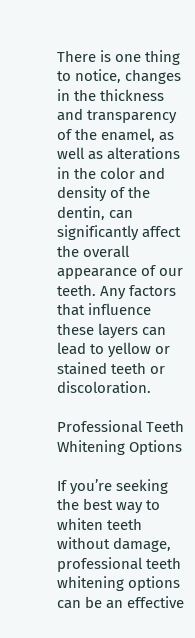There is one thing to notice, changes in the thickness and transparency of the enamel, as well as alterations in the color and density of the dentin, can significantly affect the overall appearance of our teeth. Any factors that influence these layers can lead to yellow or stained teeth or discoloration.

Professional Teeth Whitening Options

If you’re seeking the best way to whiten teeth without damage, professional teeth whitening options can be an effective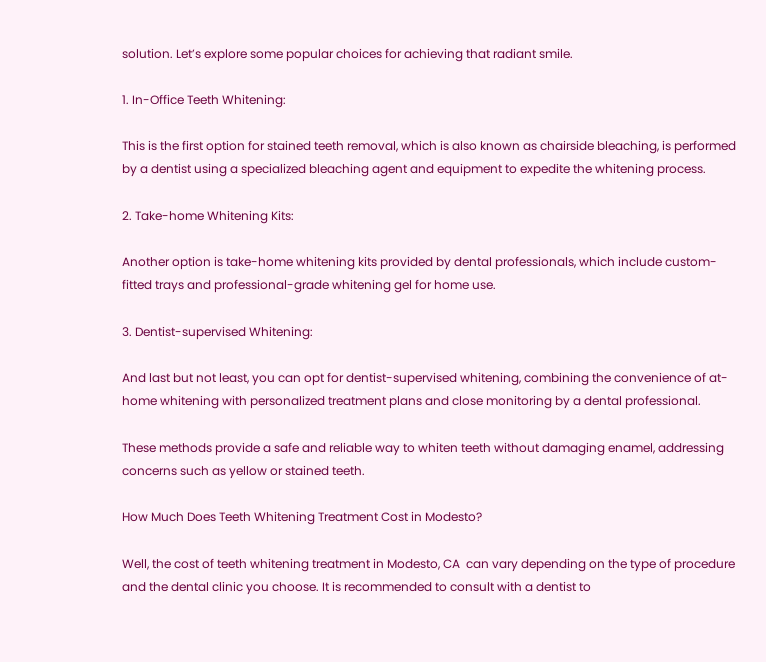solution. Let’s explore some popular choices for achieving that radiant smile.

1. In-Office Teeth Whitening:

This is the first option for stained teeth removal, which is also known as chairside bleaching, is performed by a dentist using a specialized bleaching agent and equipment to expedite the whitening process.

2. Take-home Whitening Kits:

Another option is take-home whitening kits provided by dental professionals, which include custom-fitted trays and professional-grade whitening gel for home use.

3. Dentist-supervised Whitening:

And last but not least, you can opt for dentist-supervised whitening, combining the convenience of at-home whitening with personalized treatment plans and close monitoring by a dental professional.

These methods provide a safe and reliable way to whiten teeth without damaging enamel, addressing concerns such as yellow or stained teeth.

How Much Does Teeth Whitening Treatment Cost in Modesto?

Well, the cost of teeth whitening treatment in Modesto, CA  can vary depending on the type of procedure and the dental clinic you choose. It is recommended to consult with a dentist to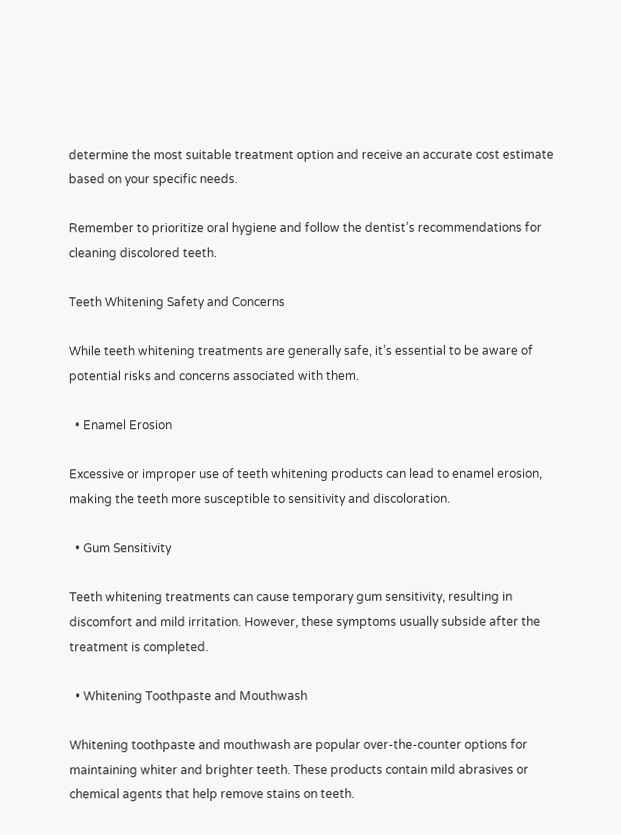determine the most suitable treatment option and receive an accurate cost estimate based on your specific needs.

Remember to prioritize oral hygiene and follow the dentist’s recommendations for cleaning discolored teeth.

Teeth Whitening Safety and Concerns

While teeth whitening treatments are generally safe, it’s essential to be aware of potential risks and concerns associated with them.

  • Enamel Erosion

Excessive or improper use of teeth whitening products can lead to enamel erosion, making the teeth more susceptible to sensitivity and discoloration.

  • Gum Sensitivity

Teeth whitening treatments can cause temporary gum sensitivity, resulting in discomfort and mild irritation. However, these symptoms usually subside after the treatment is completed.

  • Whitening Toothpaste and Mouthwash

Whitening toothpaste and mouthwash are popular over-the-counter options for maintaining whiter and brighter teeth. These products contain mild abrasives or chemical agents that help remove stains on teeth.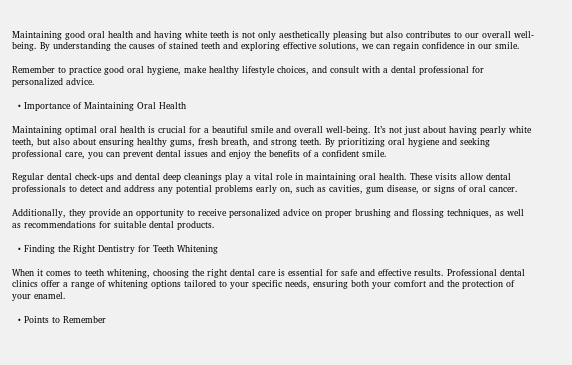Maintaining good oral health and having white teeth is not only aesthetically pleasing but also contributes to our overall well-being. By understanding the causes of stained teeth and exploring effective solutions, we can regain confidence in our smile.

Remember to practice good oral hygiene, make healthy lifestyle choices, and consult with a dental professional for personalized advice.

  • Importance of Maintaining Oral Health

Maintaining optimal oral health is crucial for a beautiful smile and overall well-being. It’s not just about having pearly white teeth, but also about ensuring healthy gums, fresh breath, and strong teeth. By prioritizing oral hygiene and seeking professional care, you can prevent dental issues and enjoy the benefits of a confident smile.

Regular dental check-ups and dental deep cleanings play a vital role in maintaining oral health. These visits allow dental professionals to detect and address any potential problems early on, such as cavities, gum disease, or signs of oral cancer.

Additionally, they provide an opportunity to receive personalized advice on proper brushing and flossing techniques, as well as recommendations for suitable dental products.

  • Finding the Right Dentistry for Teeth Whitening

When it comes to teeth whitening, choosing the right dental care is essential for safe and effective results. Professional dental clinics offer a range of whitening options tailored to your specific needs, ensuring both your comfort and the protection of your enamel.

  • Points to Remember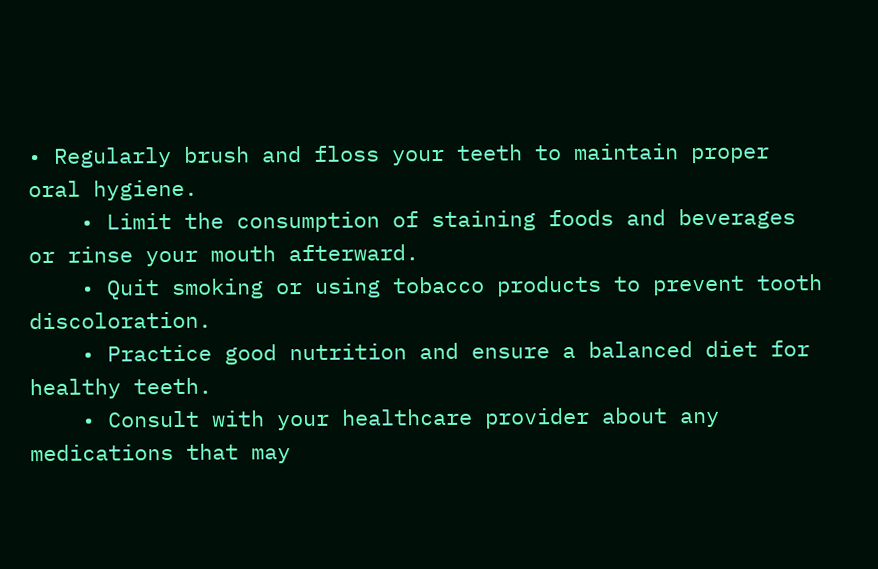• Regularly brush and floss your teeth to maintain proper oral hygiene.
    • Limit the consumption of staining foods and beverages or rinse your mouth afterward.
    • Quit smoking or using tobacco products to prevent tooth discoloration.
    • Practice good nutrition and ensure a balanced diet for healthy teeth.
    • Consult with your healthcare provider about any medications that may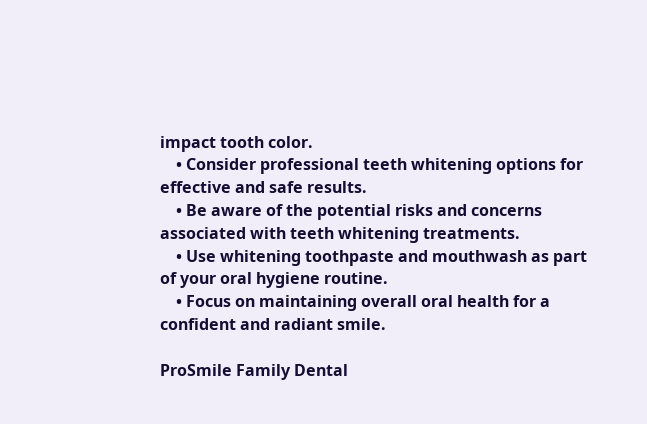impact tooth color.
    • Consider professional teeth whitening options for effective and safe results.
    • Be aware of the potential risks and concerns associated with teeth whitening treatments.
    • Use whitening toothpaste and mouthwash as part of your oral hygiene routine.
    • Focus on maintaining overall oral health for a confident and radiant smile.

ProSmile Family Dental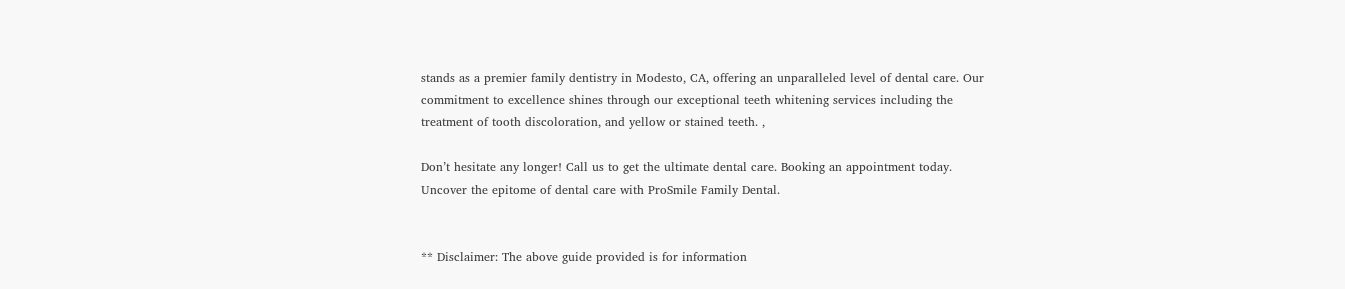stands as a premier family dentistry in Modesto, CA, offering an unparalleled level of dental care. Our commitment to excellence shines through our exceptional teeth whitening services including the treatment of tooth discoloration, and yellow or stained teeth. ,

Don’t hesitate any longer! Call us to get the ultimate dental care. Booking an appointment today. Uncover the epitome of dental care with ProSmile Family Dental.


** Disclaimer: The above guide provided is for information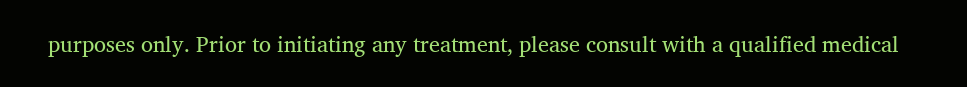purposes only. Prior to initiating any treatment, please consult with a qualified medical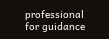professional for guidance